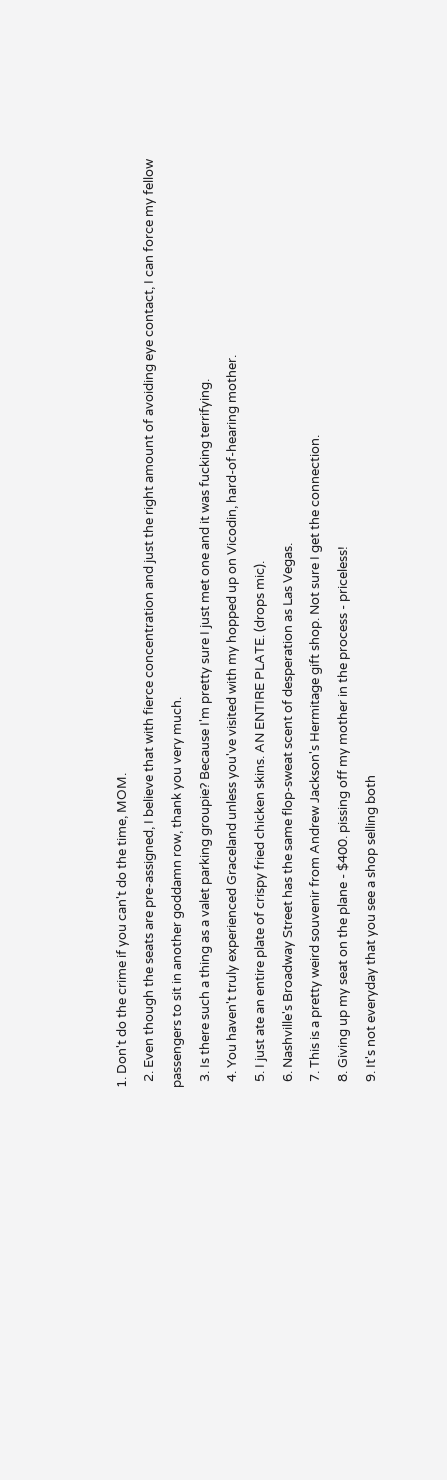1. Don't do the crime if you can't do the time, MOM.
  2. Even though the seats are pre-assigned, I believe that with fierce concentration and just the right amount of avoiding eye contact, I can force my fellow passengers to sit in another goddamn row, thank you very much.
  3. Is there such a thing as a valet parking groupie? Because I'm pretty sure I just met one and it was fucking terrifying.
  4. You haven't truly experienced Graceland unless you've visited with my hopped up on Vicodin, hard-of-hearing mother.
  5. I just ate an entire plate of crispy fried chicken skins. AN ENTIRE PLATE. (drops mic).
  6. Nashville's Broadway Street has the same flop-sweat scent of desperation as Las Vegas.
  7. This is a pretty weird souvenir from Andrew Jackson's Hermitage gift shop. Not sure I get the connection.
  8. Giving up my seat on the plane - $400. pissing off my mother in the process - priceless!
  9. It's not everyday that you see a shop selling both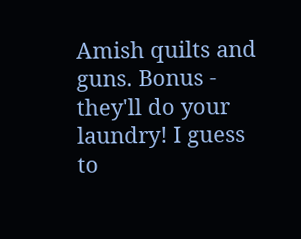Amish quilts and guns. Bonus - they'll do your laundry! I guess to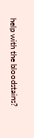help with the bloodstains?